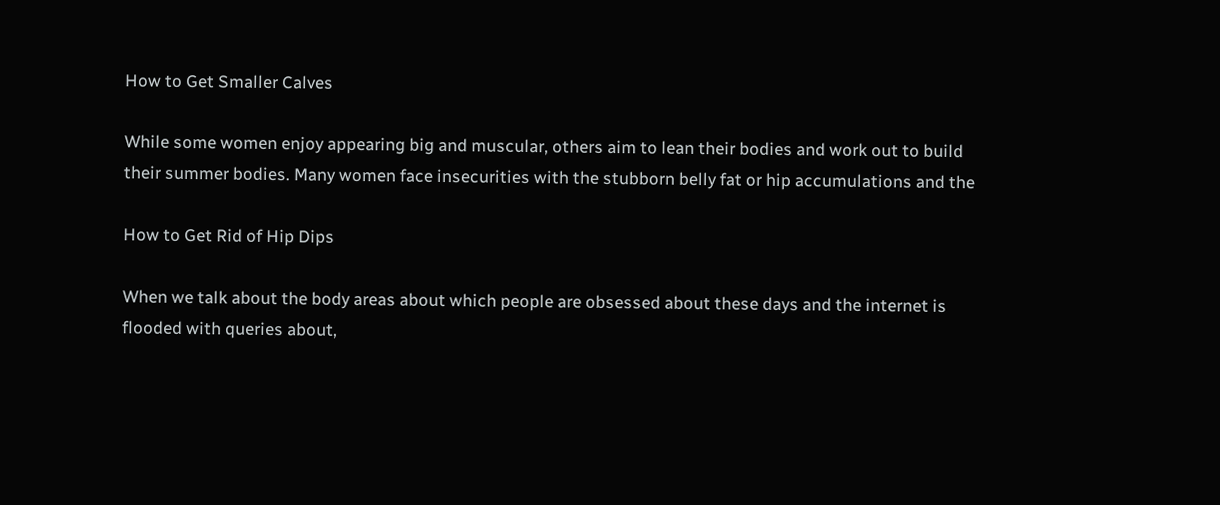How to Get Smaller Calves

While some women enjoy appearing big and muscular, others aim to lean their bodies and work out to build their summer bodies. Many women face insecurities with the stubborn belly fat or hip accumulations and the

How to Get Rid of Hip Dips

When we talk about the body areas about which people are obsessed about these days and the internet is flooded with queries about,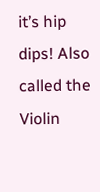it’s hip dips! Also called the Violin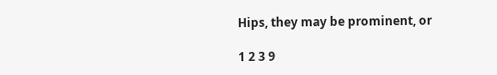Hips, they may be prominent, or

1 2 3 9